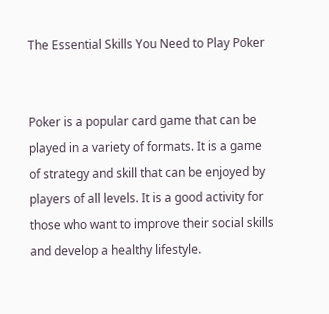The Essential Skills You Need to Play Poker


Poker is a popular card game that can be played in a variety of formats. It is a game of strategy and skill that can be enjoyed by players of all levels. It is a good activity for those who want to improve their social skills and develop a healthy lifestyle.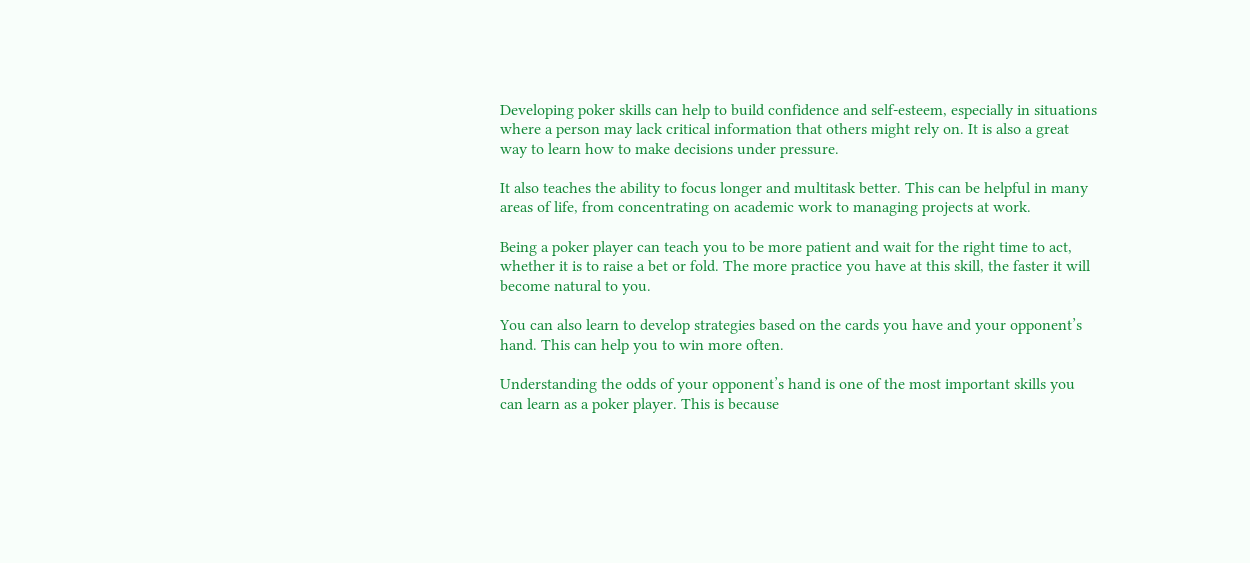Developing poker skills can help to build confidence and self-esteem, especially in situations where a person may lack critical information that others might rely on. It is also a great way to learn how to make decisions under pressure.

It also teaches the ability to focus longer and multitask better. This can be helpful in many areas of life, from concentrating on academic work to managing projects at work.

Being a poker player can teach you to be more patient and wait for the right time to act, whether it is to raise a bet or fold. The more practice you have at this skill, the faster it will become natural to you.

You can also learn to develop strategies based on the cards you have and your opponent’s hand. This can help you to win more often.

Understanding the odds of your opponent’s hand is one of the most important skills you can learn as a poker player. This is because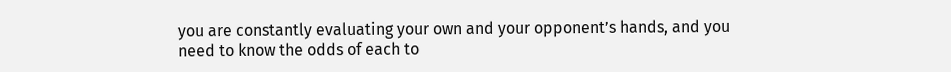you are constantly evaluating your own and your opponent’s hands, and you need to know the odds of each to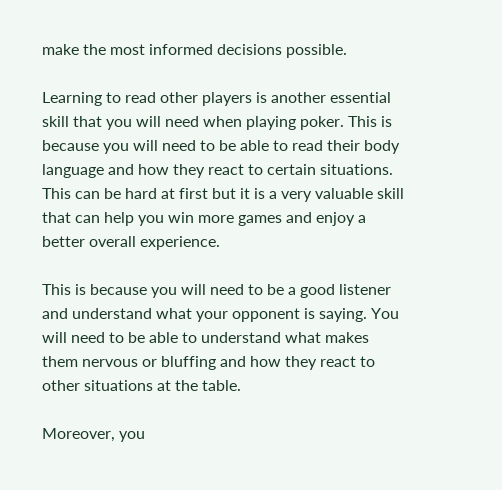make the most informed decisions possible.

Learning to read other players is another essential skill that you will need when playing poker. This is because you will need to be able to read their body language and how they react to certain situations. This can be hard at first but it is a very valuable skill that can help you win more games and enjoy a better overall experience.

This is because you will need to be a good listener and understand what your opponent is saying. You will need to be able to understand what makes them nervous or bluffing and how they react to other situations at the table.

Moreover, you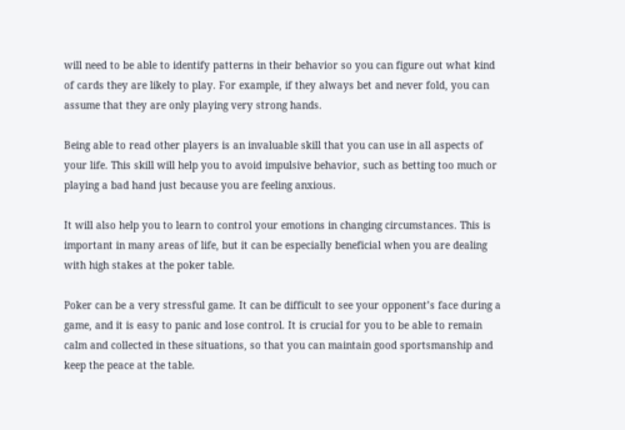will need to be able to identify patterns in their behavior so you can figure out what kind of cards they are likely to play. For example, if they always bet and never fold, you can assume that they are only playing very strong hands.

Being able to read other players is an invaluable skill that you can use in all aspects of your life. This skill will help you to avoid impulsive behavior, such as betting too much or playing a bad hand just because you are feeling anxious.

It will also help you to learn to control your emotions in changing circumstances. This is important in many areas of life, but it can be especially beneficial when you are dealing with high stakes at the poker table.

Poker can be a very stressful game. It can be difficult to see your opponent’s face during a game, and it is easy to panic and lose control. It is crucial for you to be able to remain calm and collected in these situations, so that you can maintain good sportsmanship and keep the peace at the table.